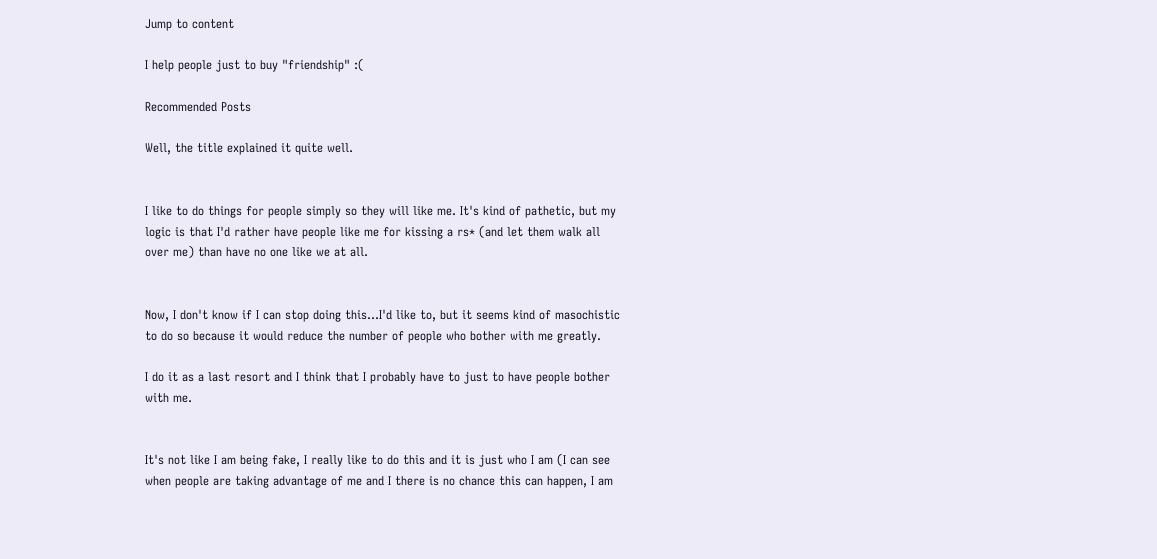Jump to content

I help people just to buy "friendship" :(

Recommended Posts

Well, the title explained it quite well.


I like to do things for people simply so they will like me. It's kind of pathetic, but my logic is that I'd rather have people like me for kissing a rs* (and let them walk all over me) than have no one like we at all.


Now, I don't know if I can stop doing this...I'd like to, but it seems kind of masochistic to do so because it would reduce the number of people who bother with me greatly.

I do it as a last resort and I think that I probably have to just to have people bother with me.


It's not like I am being fake, I really like to do this and it is just who I am (I can see when people are taking advantage of me and I there is no chance this can happen, I am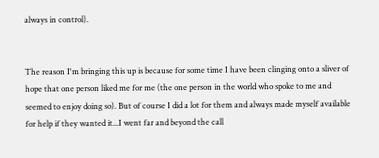always in control).


The reason I'm bringing this up is because for some time I have been clinging onto a sliver of hope that one person liked me for me (the one person in the world who spoke to me and seemed to enjoy doing so). But of course I did a lot for them and always made myself available for help if they wanted it...I went far and beyond the call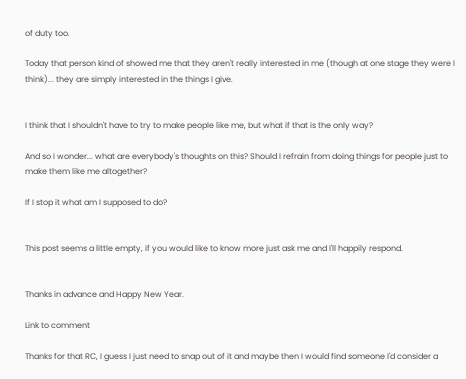of duty too.

Today that person kind of showed me that they aren't really interested in me (though at one stage they were I think)... they are simply interested in the things I give.


I think that I shouldn't have to try to make people like me, but what if that is the only way?

And so I wonder... what are everybody's thoughts on this? Should I refrain from doing things for people just to make them like me altogether?

If I stop it what am I supposed to do?


This post seems a little empty, if you would like to know more just ask me and I'll happily respond.


Thanks in advance and Happy New Year.

Link to comment

Thanks for that RC, I guess I just need to snap out of it and maybe then I would find someone I'd consider a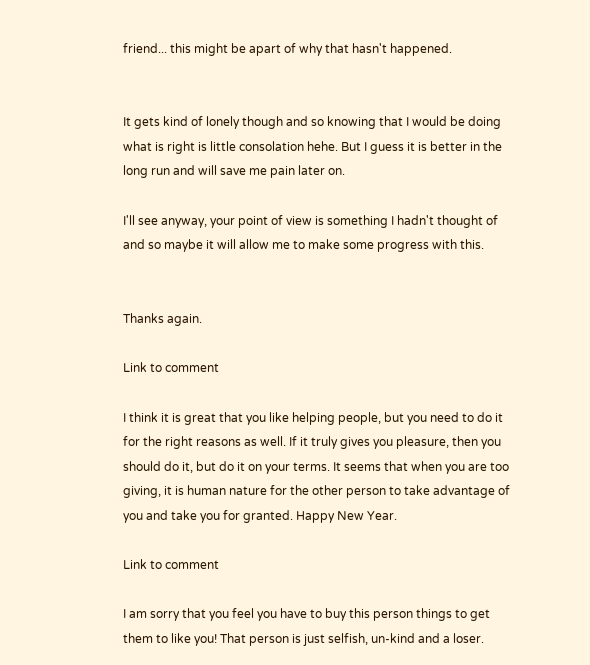friend... this might be apart of why that hasn't happened.


It gets kind of lonely though and so knowing that I would be doing what is right is little consolation hehe. But I guess it is better in the long run and will save me pain later on.

I'll see anyway, your point of view is something I hadn't thought of and so maybe it will allow me to make some progress with this.


Thanks again.

Link to comment

I think it is great that you like helping people, but you need to do it for the right reasons as well. If it truly gives you pleasure, then you should do it, but do it on your terms. It seems that when you are too giving, it is human nature for the other person to take advantage of you and take you for granted. Happy New Year.

Link to comment

I am sorry that you feel you have to buy this person things to get them to like you! That person is just selfish, un-kind and a loser.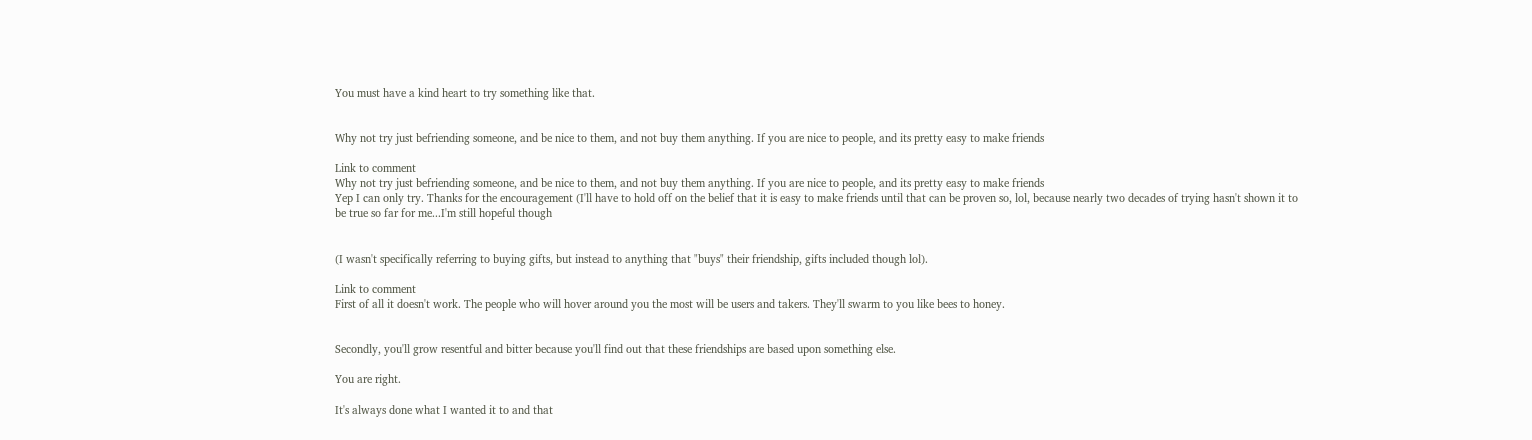You must have a kind heart to try something like that.


Why not try just befriending someone, and be nice to them, and not buy them anything. If you are nice to people, and its pretty easy to make friends

Link to comment
Why not try just befriending someone, and be nice to them, and not buy them anything. If you are nice to people, and its pretty easy to make friends
Yep I can only try. Thanks for the encouragement (I'll have to hold off on the belief that it is easy to make friends until that can be proven so, lol, because nearly two decades of trying hasn't shown it to be true so far for me...I'm still hopeful though


(I wasn't specifically referring to buying gifts, but instead to anything that "buys" their friendship, gifts included though lol).

Link to comment
First of all it doesn't work. The people who will hover around you the most will be users and takers. They'll swarm to you like bees to honey.


Secondly, you'll grow resentful and bitter because you'll find out that these friendships are based upon something else.

You are right.

It's always done what I wanted it to and that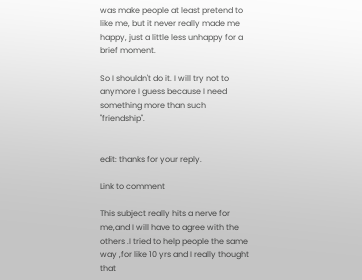was make people at least pretend to like me, but it never really made me happy, just a little less unhappy for a brief moment.

So I shouldn't do it. I will try not to anymore I guess because I need something more than such "friendship".


edit: thanks for your reply.

Link to comment

This subject really hits a nerve for me,and I will have to agree with the others .I tried to help people the same way ,for like 10 yrs and I really thought that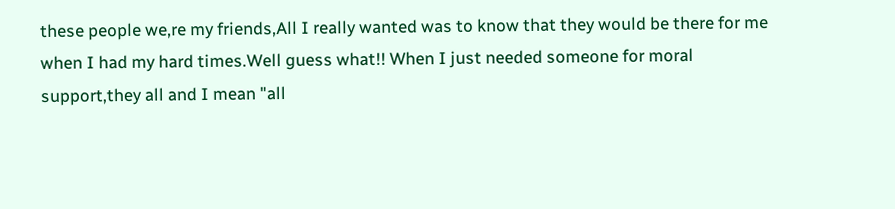these people we,re my friends,All I really wanted was to know that they would be there for me when I had my hard times.Well guess what!! When I just needed someone for moral support,they all and I mean "all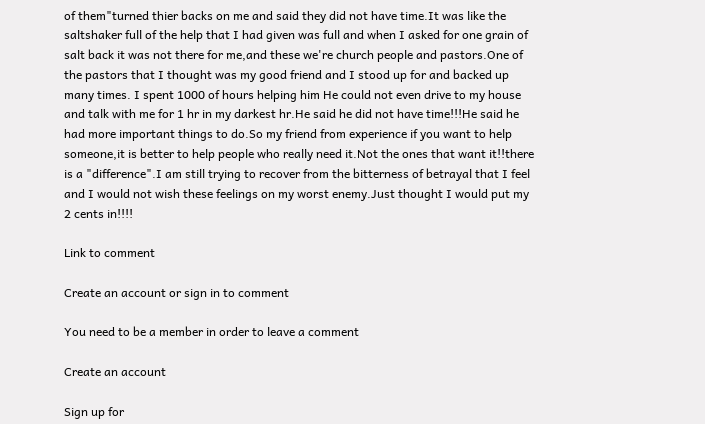of them"turned thier backs on me and said they did not have time.It was like the saltshaker full of the help that I had given was full and when I asked for one grain of salt back it was not there for me,and these we're church people and pastors.One of the pastors that I thought was my good friend and I stood up for and backed up many times. I spent 1000 of hours helping him He could not even drive to my house and talk with me for 1 hr in my darkest hr.He said he did not have time!!!He said he had more important things to do.So my friend from experience if you want to help someone,it is better to help people who really need it.Not the ones that want it!!there is a "difference".I am still trying to recover from the bitterness of betrayal that I feel and I would not wish these feelings on my worst enemy.Just thought I would put my 2 cents in!!!!

Link to comment

Create an account or sign in to comment

You need to be a member in order to leave a comment

Create an account

Sign up for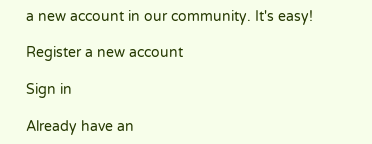a new account in our community. It's easy!

Register a new account

Sign in

Already have an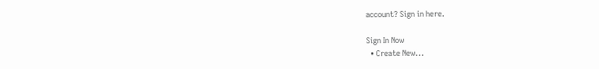account? Sign in here.

Sign In Now
  • Create New...